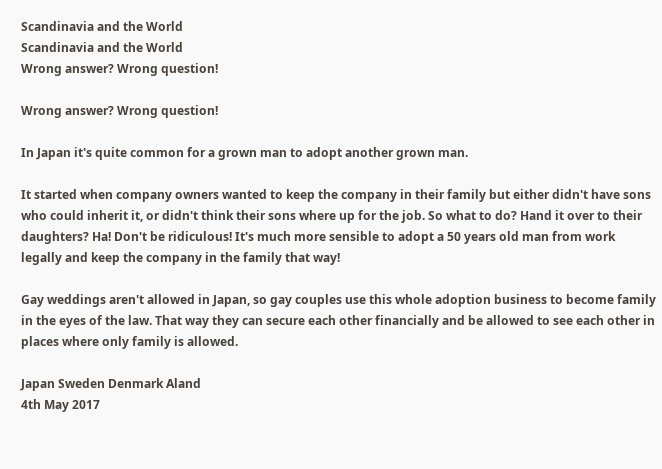Scandinavia and the World
Scandinavia and the World
Wrong answer? Wrong question!

Wrong answer? Wrong question!

In Japan it's quite common for a grown man to adopt another grown man.

It started when company owners wanted to keep the company in their family but either didn't have sons who could inherit it, or didn't think their sons where up for the job. So what to do? Hand it over to their daughters? Ha! Don't be ridiculous! It's much more sensible to adopt a 50 years old man from work legally and keep the company in the family that way!

Gay weddings aren't allowed in Japan, so gay couples use this whole adoption business to become family in the eyes of the law. That way they can secure each other financially and be allowed to see each other in places where only family is allowed.

Japan Sweden Denmark Aland
4th May 2017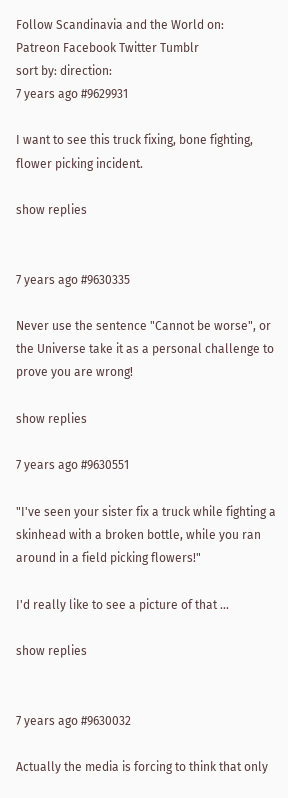Follow Scandinavia and the World on:
Patreon Facebook Twitter Tumblr
sort by: direction:
7 years ago #9629931

I want to see this truck fixing, bone fighting, flower picking incident.

show replies


7 years ago #9630335

Never use the sentence "Cannot be worse", or the Universe take it as a personal challenge to prove you are wrong!

show replies

7 years ago #9630551

"I've seen your sister fix a truck while fighting a skinhead with a broken bottle, while you ran around in a field picking flowers!"

I'd really like to see a picture of that ...

show replies


7 years ago #9630032

Actually the media is forcing to think that only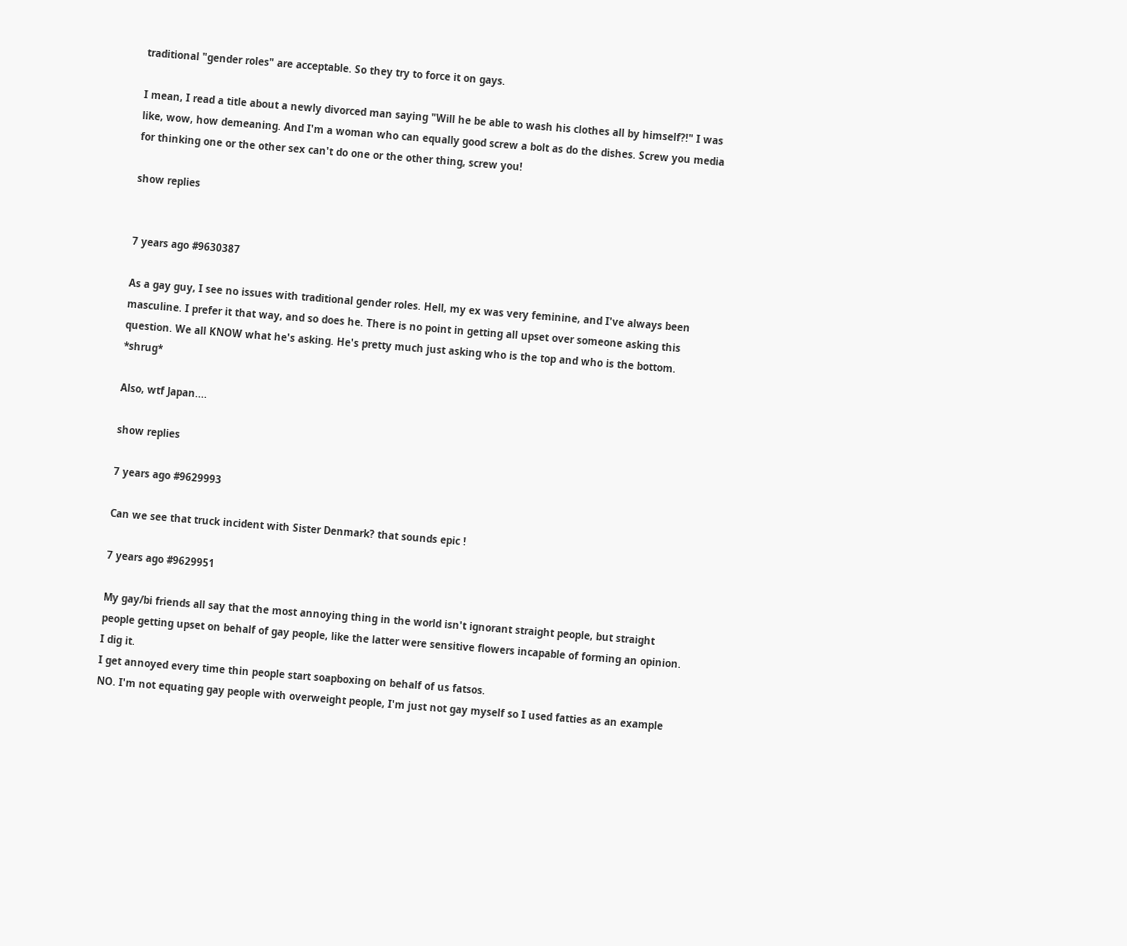traditional "gender roles" are acceptable. So they try to force it on gays.

I mean, I read a title about a newly divorced man saying "Will he be able to wash his clothes all by himself?!" I was like, wow, how demeaning. And I'm a woman who can equally good screw a bolt as do the dishes. Screw you media for thinking one or the other sex can't do one or the other thing, screw you!

show replies


7 years ago #9630387

As a gay guy, I see no issues with traditional gender roles. Hell, my ex was very feminine, and I've always been masculine. I prefer it that way, and so does he. There is no point in getting all upset over someone asking this question. We all KNOW what he's asking. He's pretty much just asking who is the top and who is the bottom. *shrug*

Also, wtf Japan....

show replies

7 years ago #9629993

Can we see that truck incident with Sister Denmark? that sounds epic !

7 years ago #9629951

My gay/bi friends all say that the most annoying thing in the world isn't ignorant straight people, but straight people getting upset on behalf of gay people, like the latter were sensitive flowers incapable of forming an opinion.
I dig it.
I get annoyed every time thin people start soapboxing on behalf of us fatsos.
NO. I'm not equating gay people with overweight people, I'm just not gay myself so I used fatties as an example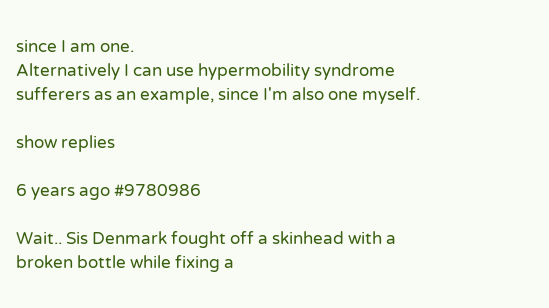since I am one.
Alternatively I can use hypermobility syndrome sufferers as an example, since I'm also one myself.

show replies

6 years ago #9780986

Wait.. Sis Denmark fought off a skinhead with a broken bottle while fixing a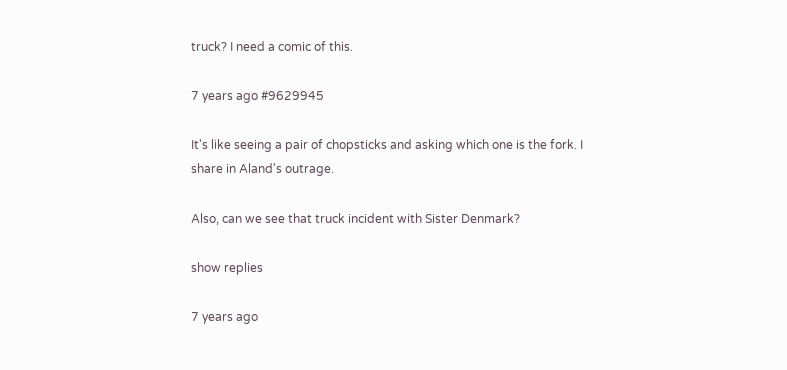truck? I need a comic of this.

7 years ago #9629945

It's like seeing a pair of chopsticks and asking which one is the fork. I share in Aland's outrage.

Also, can we see that truck incident with Sister Denmark?

show replies

7 years ago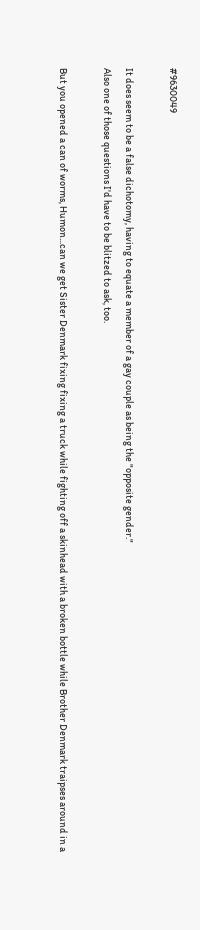#9630049

It does seem to be a false dichotomy, having to equate a member of a gay couple as being the "opposite gender."
Also one of those questions I'd have to be blitzed to ask, too.

But you opened a can of worms, Humon...can we get Sister Denmark fixing fixing a truck while fighting off a skinhead with a broken bottle while Brother Denmark traipses around in a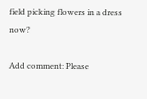field picking flowers in a dress now?

Add comment: Please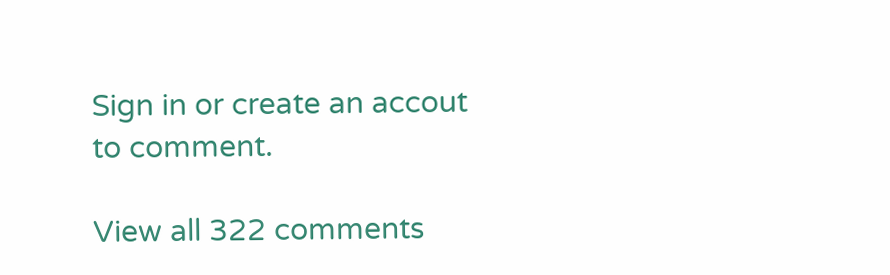Sign in or create an accout to comment.

View all 322 comments